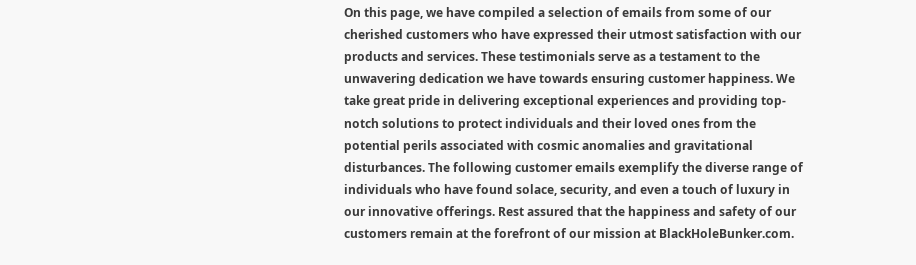On this page, we have compiled a selection of emails from some of our cherished customers who have expressed their utmost satisfaction with our products and services. These testimonials serve as a testament to the unwavering dedication we have towards ensuring customer happiness. We take great pride in delivering exceptional experiences and providing top-notch solutions to protect individuals and their loved ones from the potential perils associated with cosmic anomalies and gravitational disturbances. The following customer emails exemplify the diverse range of individuals who have found solace, security, and even a touch of luxury in our innovative offerings. Rest assured that the happiness and safety of our customers remain at the forefront of our mission at BlackHoleBunker.com.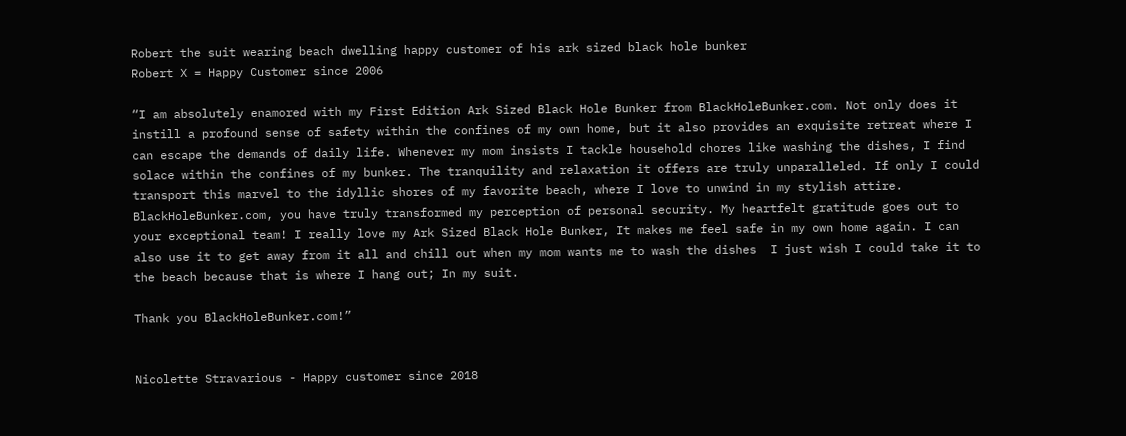Robert the suit wearing beach dwelling happy customer of his ark sized black hole bunker
Robert X = Happy Customer since 2006

“I am absolutely enamored with my First Edition Ark Sized Black Hole Bunker from BlackHoleBunker.com. Not only does it instill a profound sense of safety within the confines of my own home, but it also provides an exquisite retreat where I can escape the demands of daily life. Whenever my mom insists I tackle household chores like washing the dishes, I find solace within the confines of my bunker. The tranquility and relaxation it offers are truly unparalleled. If only I could transport this marvel to the idyllic shores of my favorite beach, where I love to unwind in my stylish attire. BlackHoleBunker.com, you have truly transformed my perception of personal security. My heartfelt gratitude goes out to your exceptional team! I really love my Ark Sized Black Hole Bunker, It makes me feel safe in my own home again. I can also use it to get away from it all and chill out when my mom wants me to wash the dishes  I just wish I could take it to the beach because that is where I hang out; In my suit.

Thank you BlackHoleBunker.com!”


Nicolette Stravarious - Happy customer since 2018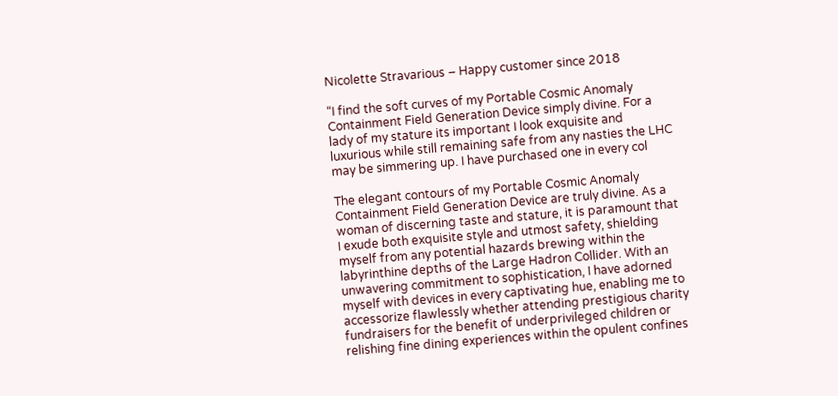Nicolette Stravarious – Happy customer since 2018

“I find the soft curves of my Portable Cosmic Anomaly Containment Field Generation Device simply divine. For a lady of my stature its important I look exquisite and luxurious while still remaining safe from any nasties the LHC may be simmering up. I have purchased one in every col

The elegant contours of my Portable Cosmic Anomaly Containment Field Generation Device are truly divine. As a woman of discerning taste and stature, it is paramount that I exude both exquisite style and utmost safety, shielding myself from any potential hazards brewing within the labyrinthine depths of the Large Hadron Collider. With an unwavering commitment to sophistication, I have adorned myself with devices in every captivating hue, enabling me to accessorize flawlessly whether attending prestigious charity fundraisers for the benefit of underprivileged children or relishing fine dining experiences within the opulent confines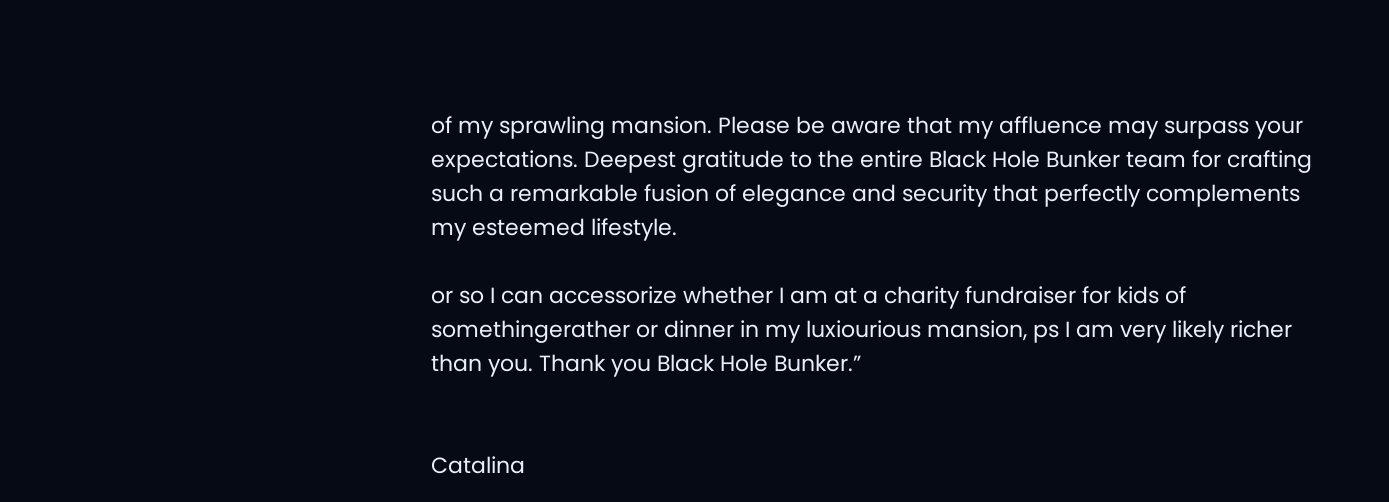of my sprawling mansion. Please be aware that my affluence may surpass your expectations. Deepest gratitude to the entire Black Hole Bunker team for crafting such a remarkable fusion of elegance and security that perfectly complements my esteemed lifestyle.

or so I can accessorize whether I am at a charity fundraiser for kids of somethingerather or dinner in my luxiourious mansion, ps I am very likely richer than you. Thank you Black Hole Bunker.”


Catalina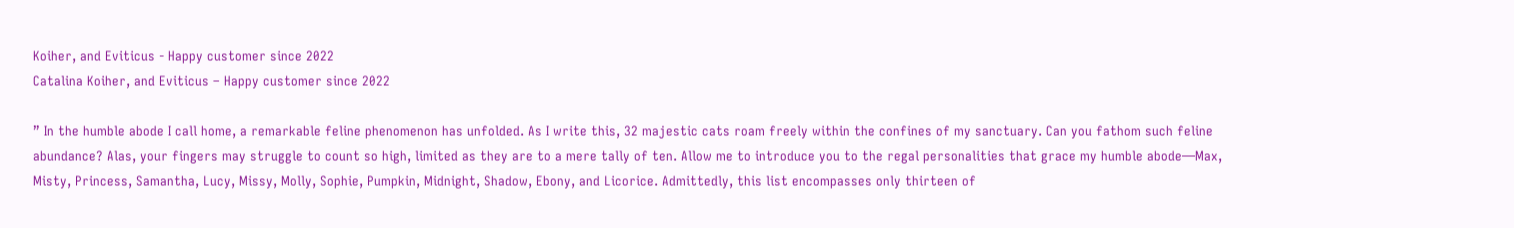Koiher, and Eviticus - Happy customer since 2022
Catalina Koiher, and Eviticus – Happy customer since 2022

” In the humble abode I call home, a remarkable feline phenomenon has unfolded. As I write this, 32 majestic cats roam freely within the confines of my sanctuary. Can you fathom such feline abundance? Alas, your fingers may struggle to count so high, limited as they are to a mere tally of ten. Allow me to introduce you to the regal personalities that grace my humble abode—Max, Misty, Princess, Samantha, Lucy, Missy, Molly, Sophie, Pumpkin, Midnight, Shadow, Ebony, and Licorice. Admittedly, this list encompasses only thirteen of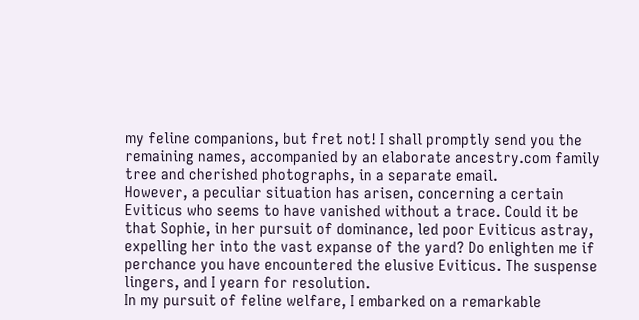my feline companions, but fret not! I shall promptly send you the remaining names, accompanied by an elaborate ancestry.com family tree and cherished photographs, in a separate email.
However, a peculiar situation has arisen, concerning a certain Eviticus who seems to have vanished without a trace. Could it be that Sophie, in her pursuit of dominance, led poor Eviticus astray, expelling her into the vast expanse of the yard? Do enlighten me if perchance you have encountered the elusive Eviticus. The suspense lingers, and I yearn for resolution.
In my pursuit of feline welfare, I embarked on a remarkable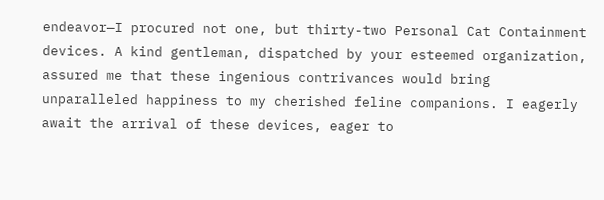endeavor—I procured not one, but thirty-two Personal Cat Containment devices. A kind gentleman, dispatched by your esteemed organization, assured me that these ingenious contrivances would bring unparalleled happiness to my cherished feline companions. I eagerly await the arrival of these devices, eager to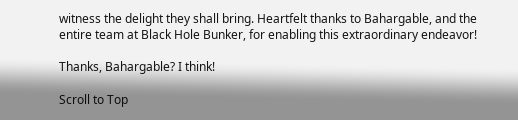witness the delight they shall bring. Heartfelt thanks to Bahargable, and the entire team at Black Hole Bunker, for enabling this extraordinary endeavor!

Thanks, Bahargable? I think!

Scroll to Top